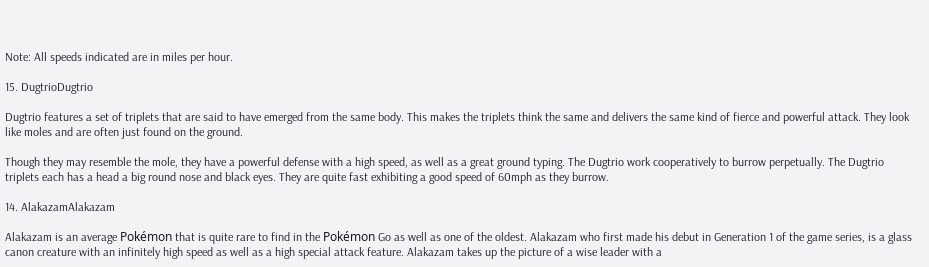Note: All speeds indicated are in miles per hour.

15. DugtrioDugtrio

Dugtrio features a set of triplets that are said to have emerged from the same body. This makes the triplets think the same and delivers the same kind of fierce and powerful attack. They look like moles and are often just found on the ground.

Though they may resemble the mole, they have a powerful defense with a high speed, as well as a great ground typing. The Dugtrio work cooperatively to burrow perpetually. The Dugtrio triplets each has a head a big round nose and black eyes. They are quite fast exhibiting a good speed of 60mph as they burrow.

14. AlakazamAlakazam

Alakazam is an average Pokémon that is quite rare to find in the Pokémon Go as well as one of the oldest. Alakazam who first made his debut in Generation 1 of the game series, is a glass canon creature with an infinitely high speed as well as a high special attack feature. Alakazam takes up the picture of a wise leader with a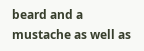beard and a mustache as well as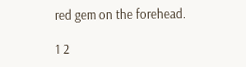red gem on the forehead.

1 2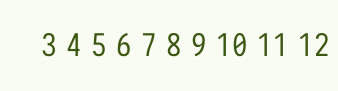3 4 5 6 7 8 9 10 11 12